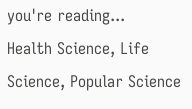you're reading...
Health Science, Life Science, Popular Science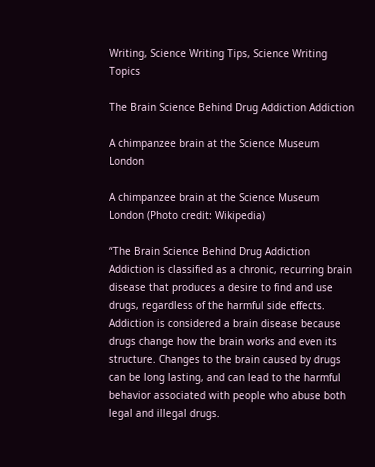Writing, Science Writing Tips, Science Writing Topics

The Brain Science Behind Drug Addiction Addiction

A chimpanzee brain at the Science Museum London

A chimpanzee brain at the Science Museum London (Photo credit: Wikipedia)

“The Brain Science Behind Drug Addiction Addiction is classified as a chronic, recurring brain disease that produces a desire to find and use drugs, regardless of the harmful side effects. Addiction is considered a brain disease because drugs change how the brain works and even its structure. Changes to the brain caused by drugs can be long lasting, and can lead to the harmful behavior associated with people who abuse both legal and illegal drugs.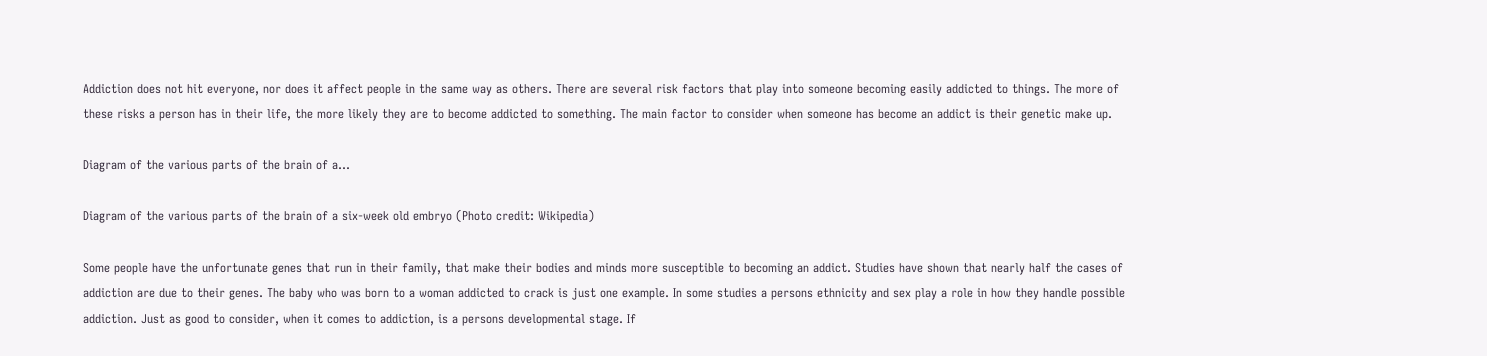Addiction does not hit everyone, nor does it affect people in the same way as others. There are several risk factors that play into someone becoming easily addicted to things. The more of these risks a person has in their life, the more likely they are to become addicted to something. The main factor to consider when someone has become an addict is their genetic make up.

Diagram of the various parts of the brain of a...

Diagram of the various parts of the brain of a six-week old embryo (Photo credit: Wikipedia)

Some people have the unfortunate genes that run in their family, that make their bodies and minds more susceptible to becoming an addict. Studies have shown that nearly half the cases of addiction are due to their genes. The baby who was born to a woman addicted to crack is just one example. In some studies a persons ethnicity and sex play a role in how they handle possible addiction. Just as good to consider, when it comes to addiction, is a persons developmental stage. If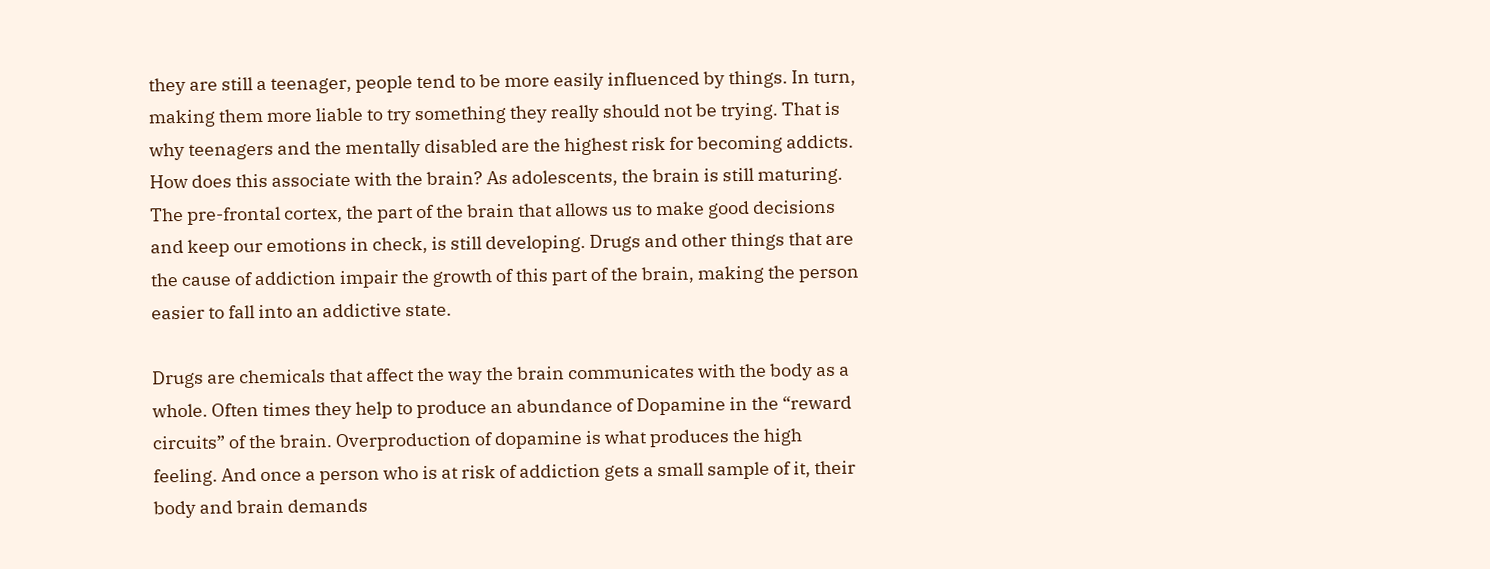they are still a teenager, people tend to be more easily influenced by things. In turn, making them more liable to try something they really should not be trying. That is why teenagers and the mentally disabled are the highest risk for becoming addicts. How does this associate with the brain? As adolescents, the brain is still maturing. The pre-frontal cortex, the part of the brain that allows us to make good decisions and keep our emotions in check, is still developing. Drugs and other things that are the cause of addiction impair the growth of this part of the brain, making the person easier to fall into an addictive state.

Drugs are chemicals that affect the way the brain communicates with the body as a whole. Often times they help to produce an abundance of Dopamine in the “reward circuits” of the brain. Overproduction of dopamine is what produces the high feeling. And once a person who is at risk of addiction gets a small sample of it, their body and brain demands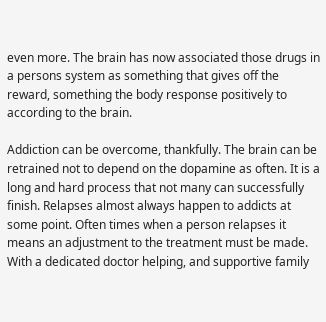even more. The brain has now associated those drugs in a persons system as something that gives off the reward, something the body response positively to according to the brain.

Addiction can be overcome, thankfully. The brain can be retrained not to depend on the dopamine as often. It is a long and hard process that not many can successfully finish. Relapses almost always happen to addicts at some point. Often times when a person relapses it means an adjustment to the treatment must be made. With a dedicated doctor helping, and supportive family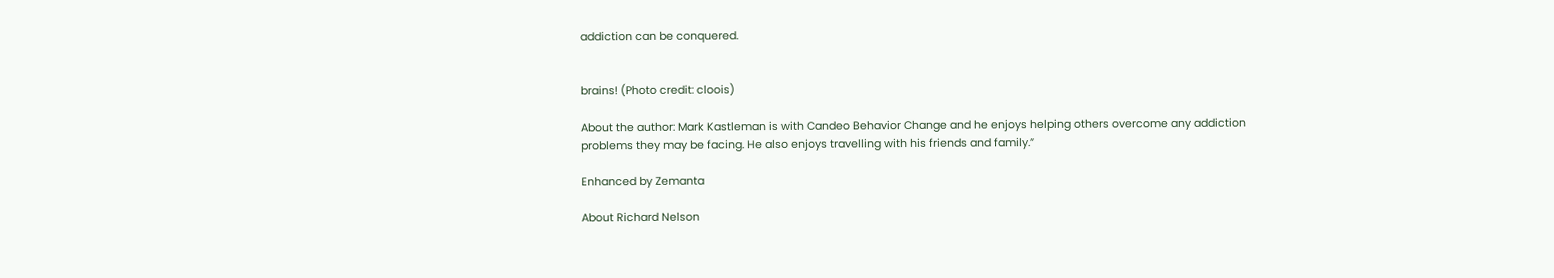addiction can be conquered.


brains! (Photo credit: cloois)

About the author: Mark Kastleman is with Candeo Behavior Change and he enjoys helping others overcome any addiction problems they may be facing. He also enjoys travelling with his friends and family.”

Enhanced by Zemanta

About Richard Nelson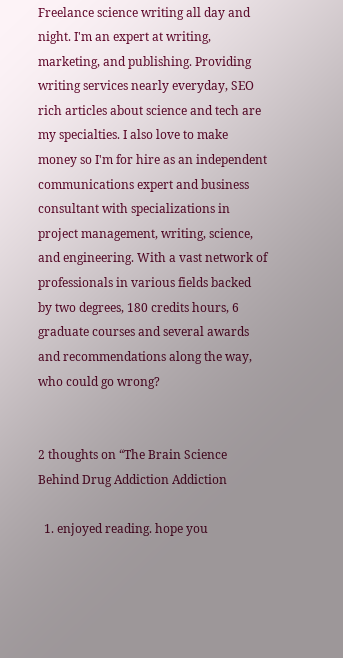Freelance science writing all day and night. I'm an expert at writing, marketing, and publishing. Providing writing services nearly everyday, SEO rich articles about science and tech are my specialties. I also love to make money so I'm for hire as an independent communications expert and business consultant with specializations in project management, writing, science, and engineering. With a vast network of professionals in various fields backed by two degrees, 180 credits hours, 6 graduate courses and several awards and recommendations along the way, who could go wrong?


2 thoughts on “The Brain Science Behind Drug Addiction Addiction

  1. enjoyed reading. hope you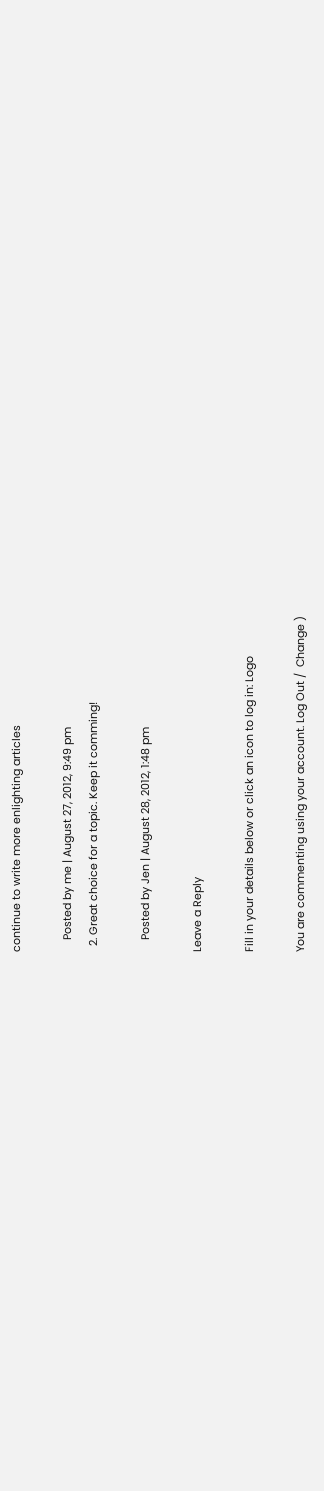continue to write more enlighting articles

    Posted by me | August 27, 2012, 9:49 pm
  2. Great choice for a topic. Keep it comming!

    Posted by Jen | August 28, 2012, 1:48 pm

Leave a Reply

Fill in your details below or click an icon to log in: Logo

You are commenting using your account. Log Out /  Change )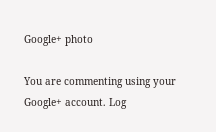Google+ photo

You are commenting using your Google+ account. Log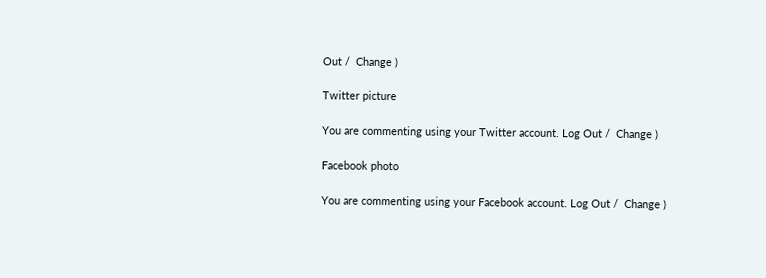Out /  Change )

Twitter picture

You are commenting using your Twitter account. Log Out /  Change )

Facebook photo

You are commenting using your Facebook account. Log Out /  Change )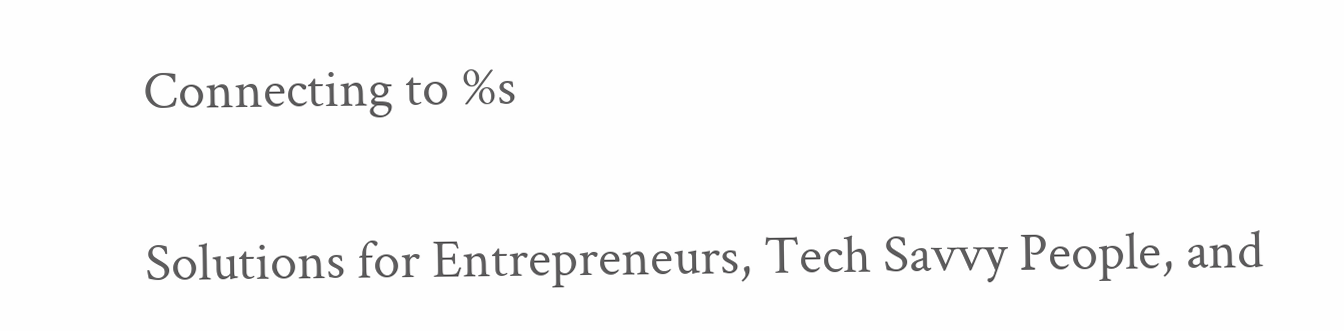Connecting to %s

Solutions for Entrepreneurs, Tech Savvy People, and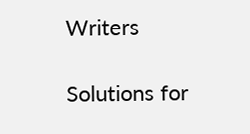Writers

Solutions for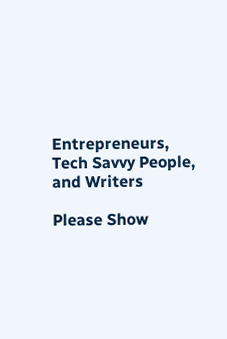Entrepreneurs, Tech Savvy People, and Writers

Please Show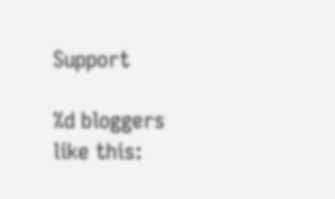Support

%d bloggers like this: